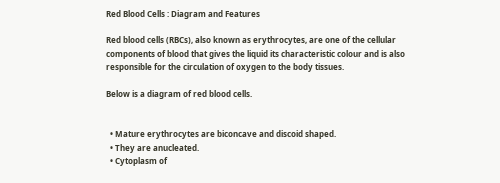Red Blood Cells : Diagram and Features

Red blood cells (RBCs), also known as erythrocytes, are one of the cellular components of blood that gives the liquid its characteristic colour and is also responsible for the circulation of oxygen to the body tissues.

Below is a diagram of red blood cells.


  • Mature erythrocytes are biconcave and discoid shaped.
  • They are anucleated.
  • Cytoplasm of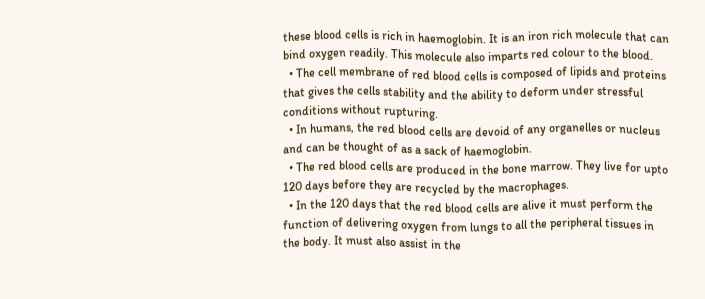these blood cells is rich in haemoglobin. It is an iron rich molecule that can bind oxygen readily. This molecule also imparts red colour to the blood.
  • The cell membrane of red blood cells is composed of lipids and proteins that gives the cells stability and the ability to deform under stressful conditions without rupturing.
  • In humans, the red blood cells are devoid of any organelles or nucleus and can be thought of as a sack of haemoglobin.
  • The red blood cells are produced in the bone marrow. They live for upto 120 days before they are recycled by the macrophages.
  • In the 120 days that the red blood cells are alive it must perform the function of delivering oxygen from lungs to all the peripheral tissues in the body. It must also assist in the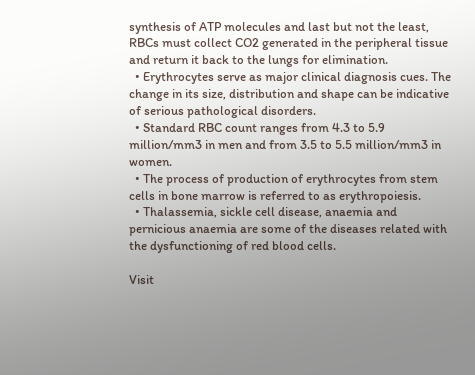synthesis of ATP molecules and last but not the least, RBCs must collect CO2 generated in the peripheral tissue and return it back to the lungs for elimination.
  • Erythrocytes serve as major clinical diagnosis cues. The change in its size, distribution and shape can be indicative of serious pathological disorders.
  • Standard RBC count ranges from 4.3 to 5.9 million/mm3 in men and from 3.5 to 5.5 million/mm3 in women.
  • The process of production of erythrocytes from stem cells in bone marrow is referred to as erythropoiesis.
  • Thalassemia, sickle cell disease, anaemia and pernicious anaemia are some of the diseases related with the dysfunctioning of red blood cells.

Visit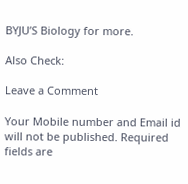BYJU’S Biology for more.

Also Check:

Leave a Comment

Your Mobile number and Email id will not be published. Required fields are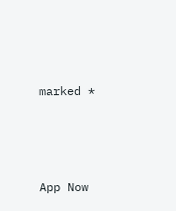marked *




App Now